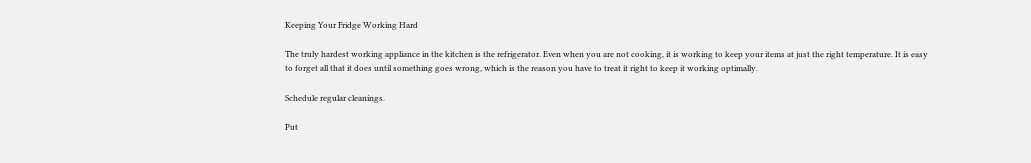Keeping Your Fridge Working Hard

The truly hardest working appliance in the kitchen is the refrigerator. Even when you are not cooking, it is working to keep your items at just the right temperature. It is easy to forget all that it does until something goes wrong, which is the reason you have to treat it right to keep it working optimally.

Schedule regular cleanings.

Put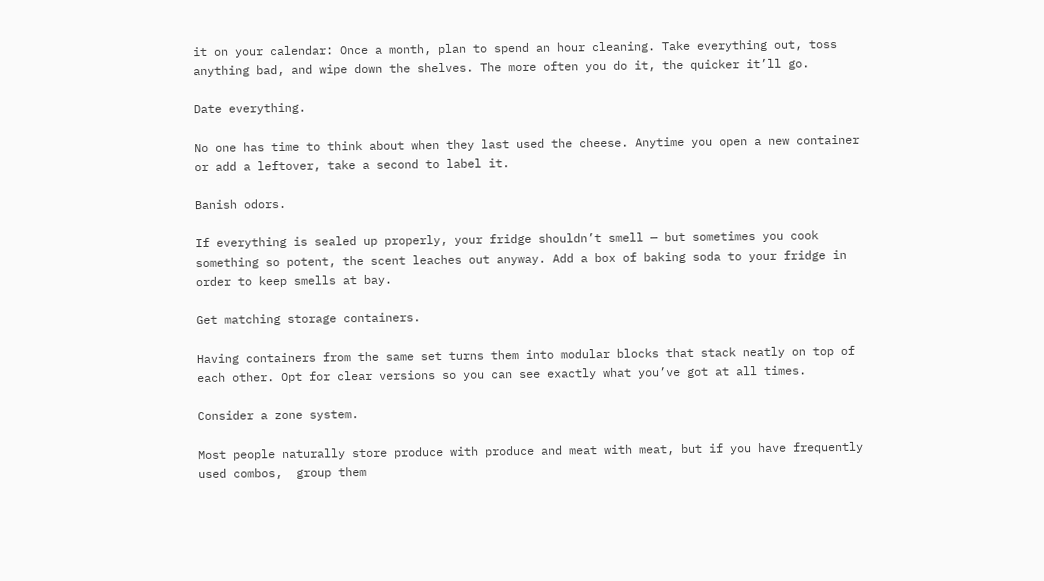it on your calendar: Once a month, plan to spend an hour cleaning. Take everything out, toss anything bad, and wipe down the shelves. The more often you do it, the quicker it’ll go.

Date everything.

No one has time to think about when they last used the cheese. Anytime you open a new container or add a leftover, take a second to label it.

Banish odors.

If everything is sealed up properly, your fridge shouldn’t smell — but sometimes you cook something so potent, the scent leaches out anyway. Add a box of baking soda to your fridge in order to keep smells at bay.

Get matching storage containers.

Having containers from the same set turns them into modular blocks that stack neatly on top of each other. Opt for clear versions so you can see exactly what you’ve got at all times.

Consider a zone system.

Most people naturally store produce with produce and meat with meat, but if you have frequently used combos,  group them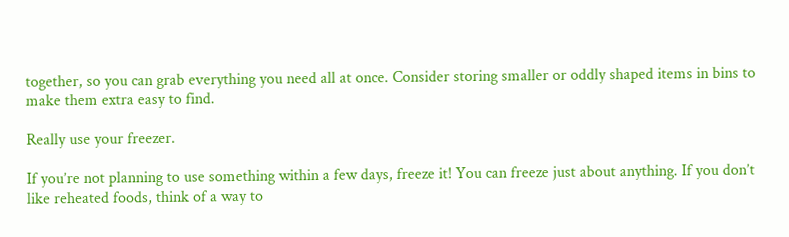together, so you can grab everything you need all at once. Consider storing smaller or oddly shaped items in bins to make them extra easy to find.

Really use your freezer.

If you’re not planning to use something within a few days, freeze it! You can freeze just about anything. If you don’t like reheated foods, think of a way to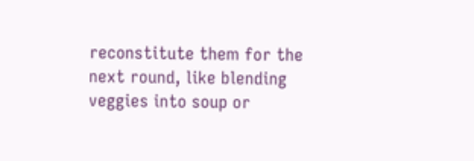reconstitute them for the next round, like blending veggies into soup or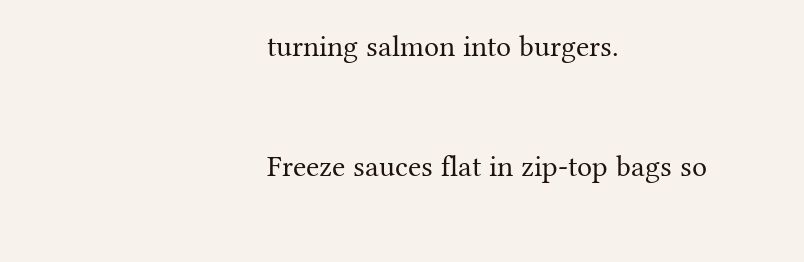turning salmon into burgers.

Freeze sauces flat in zip-top bags so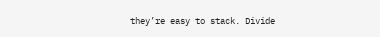they’re easy to stack. Divide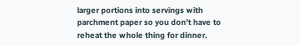larger portions into servings with parchment paper so you don’t have to reheat the whole thing for dinner.